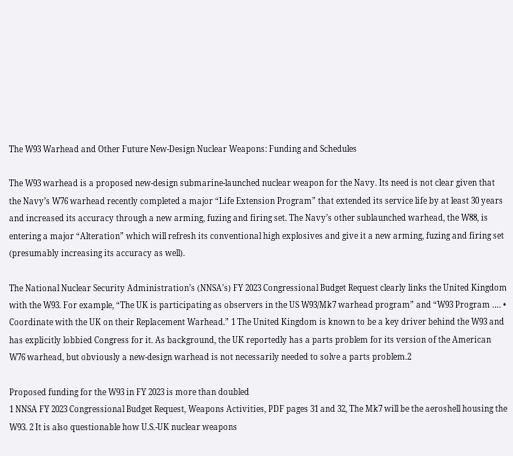The W93 Warhead and Other Future New-Design Nuclear Weapons: Funding and Schedules

The W93 warhead is a proposed new-design submarine-launched nuclear weapon for the Navy. Its need is not clear given that the Navy’s W76 warhead recently completed a major “Life Extension Program” that extended its service life by at least 30 years and increased its accuracy through a new arming, fuzing and firing set. The Navy’s other sublaunched warhead, the W88, is entering a major “Alteration” which will refresh its conventional high explosives and give it a new arming, fuzing and firing set (presumably increasing its accuracy as well).

The National Nuclear Security Administration’s (NNSA’s) FY 2023 Congressional Budget Request clearly links the United Kingdom with the W93. For example, “The UK is participating as observers in the US W93/Mk7 warhead program” and “W93 Program …. • Coordinate with the UK on their Replacement Warhead.” 1 The United Kingdom is known to be a key driver behind the W93 and has explicitly lobbied Congress for it. As background, the UK reportedly has a parts problem for its version of the American W76 warhead, but obviously a new-design warhead is not necessarily needed to solve a parts problem.2

Proposed funding for the W93 in FY 2023 is more than doubled
1 NNSA FY 2023 Congressional Budget Request, Weapons Activities, PDF pages 31 and 32, The Mk7 will be the aeroshell housing the W93. 2 It is also questionable how U.S.-UK nuclear weapons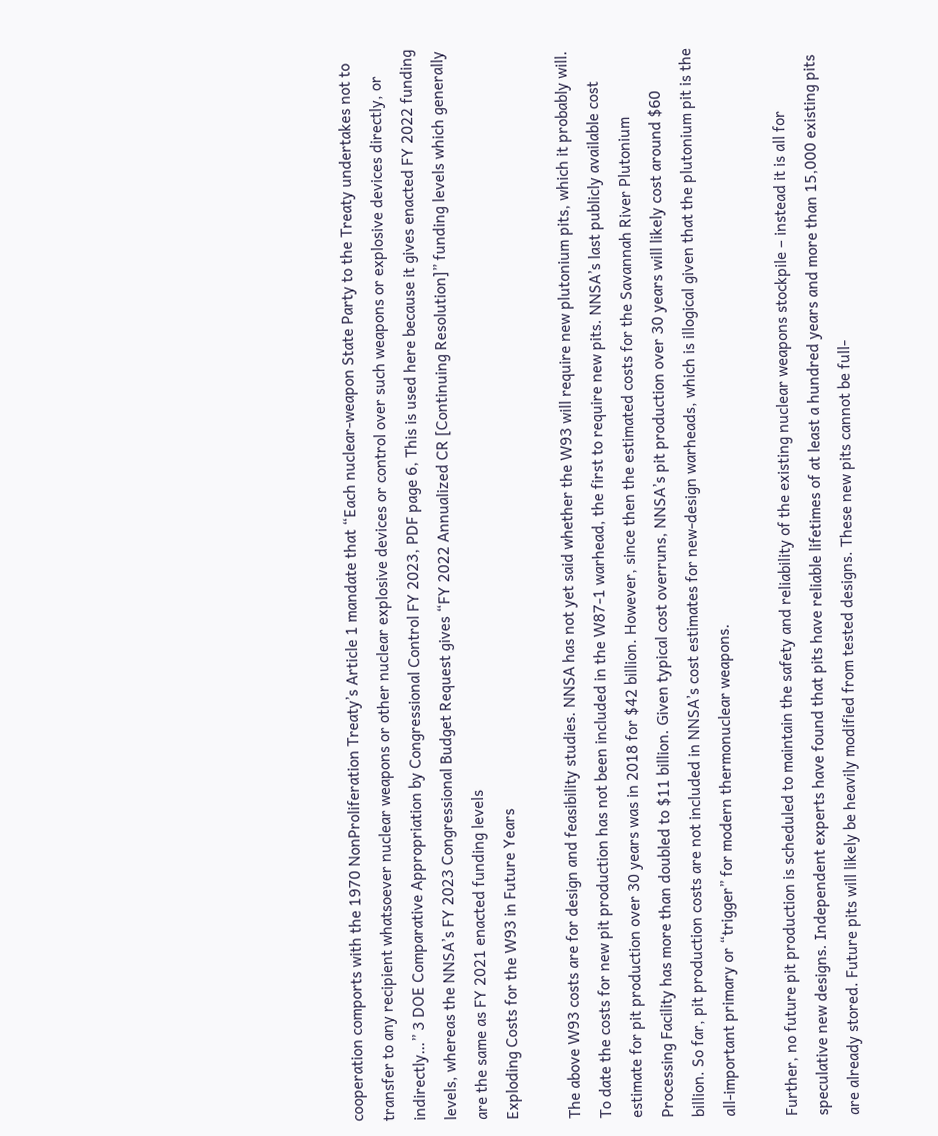cooperation comports with the 1970 NonProliferation Treaty’s Article 1 mandate that “Each nuclear-weapon State Party to the Treaty undertakes not to transfer to any recipient whatsoever nuclear weapons or other nuclear explosive devices or control over such weapons or explosive devices directly, or indirectly…” 3 DOE Comparative Appropriation by Congressional Control FY 2023, PDF page 6, This is used here because it gives enacted FY 2022 funding levels, whereas the NNSA’s FY 2023 Congressional Budget Request gives “FY 2022 Annualized CR [Continuing Resolution]” funding levels which generally are the same as FY 2021 enacted funding levels
Exploding Costs for the W93 in Future Years

The above W93 costs are for design and feasibility studies. NNSA has not yet said whether the W93 will require new plutonium pits, which it probably will. To date the costs for new pit production has not been included in the W87-1 warhead, the first to require new pits. NNSA’s last publicly available cost estimate for pit production over 30 years was in 2018 for $42 billion. However, since then the estimated costs for the Savannah River Plutonium Processing Facility has more than doubled to $11 billion. Given typical cost overruns, NNSA’s pit production over 30 years will likely cost around $60 billion. So far, pit production costs are not included in NNSA’s cost estimates for new-design warheads, which is illogical given that the plutonium pit is the all-important primary or “trigger” for modern thermonuclear weapons.

Further, no future pit production is scheduled to maintain the safety and reliability of the existing nuclear weapons stockpile – instead it is all for speculative new designs. Independent experts have found that pits have reliable lifetimes of at least a hundred years and more than 15,000 existing pits are already stored. Future pits will likely be heavily modified from tested designs. These new pits cannot be full-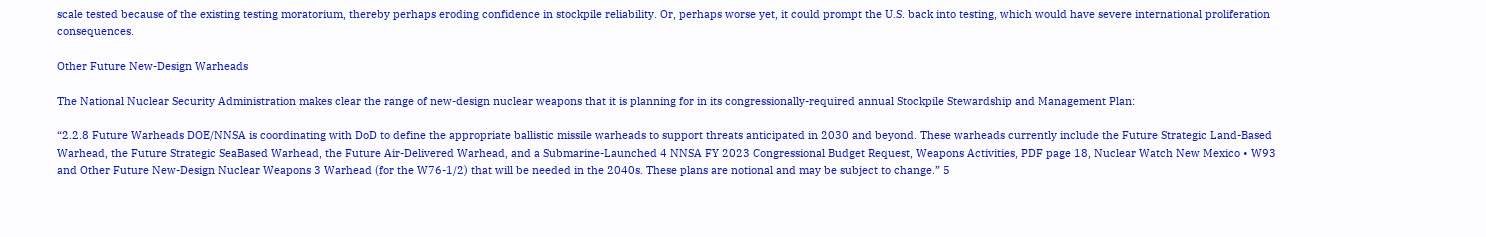scale tested because of the existing testing moratorium, thereby perhaps eroding confidence in stockpile reliability. Or, perhaps worse yet, it could prompt the U.S. back into testing, which would have severe international proliferation consequences.

Other Future New-Design Warheads

The National Nuclear Security Administration makes clear the range of new-design nuclear weapons that it is planning for in its congressionally-required annual Stockpile Stewardship and Management Plan:

“2.2.8 Future Warheads DOE/NNSA is coordinating with DoD to define the appropriate ballistic missile warheads to support threats anticipated in 2030 and beyond. These warheads currently include the Future Strategic Land-Based Warhead, the Future Strategic SeaBased Warhead, the Future Air-Delivered Warhead, and a Submarine-Launched 4 NNSA FY 2023 Congressional Budget Request, Weapons Activities, PDF page 18, Nuclear Watch New Mexico • W93 and Other Future New-Design Nuclear Weapons 3 Warhead (for the W76-1/2) that will be needed in the 2040s. These plans are notional and may be subject to change.” 5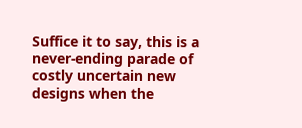Suffice it to say, this is a never-ending parade of costly uncertain new designs when the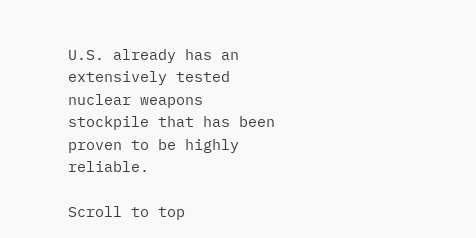U.S. already has an extensively tested nuclear weapons stockpile that has been proven to be highly reliable.

Scroll to top